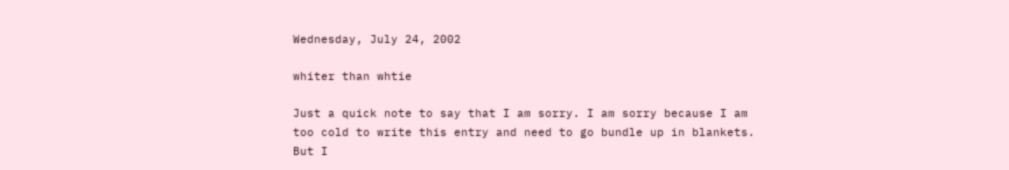Wednesday, July 24, 2002

whiter than whtie

Just a quick note to say that I am sorry. I am sorry because I am too cold to write this entry and need to go bundle up in blankets. But I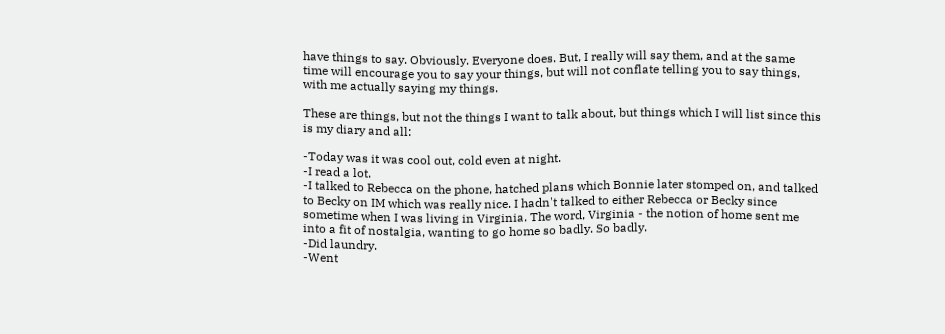have things to say. Obviously. Everyone does. But, I really will say them, and at the same time will encourage you to say your things, but will not conflate telling you to say things, with me actually saying my things.

These are things, but not the things I want to talk about, but things which I will list since this is my diary and all:

-Today was it was cool out, cold even at night.
-I read a lot.
-I talked to Rebecca on the phone, hatched plans which Bonnie later stomped on, and talked to Becky on IM which was really nice. I hadn't talked to either Rebecca or Becky since sometime when I was living in Virginia. The word, Virginia - the notion of home sent me into a fit of nostalgia, wanting to go home so badly. So badly.
-Did laundry.
-Went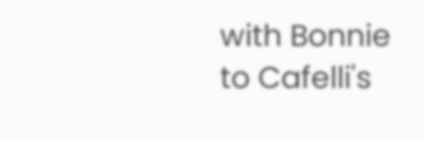with Bonnie to Cafelli's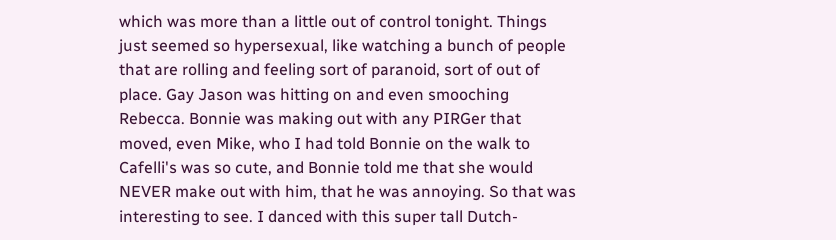which was more than a little out of control tonight. Things just seemed so hypersexual, like watching a bunch of people that are rolling and feeling sort of paranoid, sort of out of place. Gay Jason was hitting on and even smooching Rebecca. Bonnie was making out with any PIRGer that moved, even Mike, who I had told Bonnie on the walk to Cafelli's was so cute, and Bonnie told me that she would NEVER make out with him, that he was annoying. So that was interesting to see. I danced with this super tall Dutch-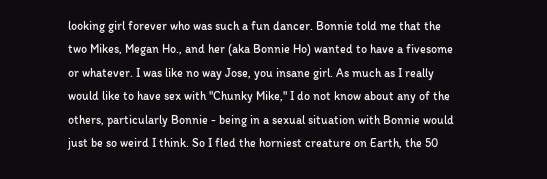looking girl forever who was such a fun dancer. Bonnie told me that the two Mikes, Megan Ho., and her (aka Bonnie Ho) wanted to have a fivesome or whatever. I was like no way Jose, you insane girl. As much as I really would like to have sex with "Chunky Mike," I do not know about any of the others, particularly Bonnie - being in a sexual situation with Bonnie would just be so weird I think. So I fled the horniest creature on Earth, the 50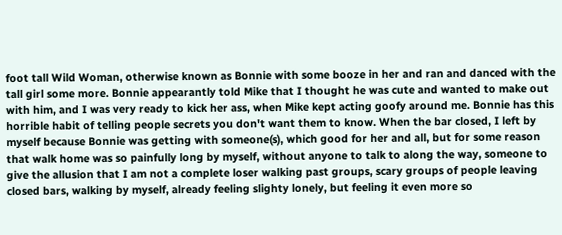foot tall Wild Woman, otherwise known as Bonnie with some booze in her and ran and danced with the tall girl some more. Bonnie appearantly told Mike that I thought he was cute and wanted to make out with him, and I was very ready to kick her ass, when Mike kept acting goofy around me. Bonnie has this horrible habit of telling people secrets you don't want them to know. When the bar closed, I left by myself because Bonnie was getting with someone(s), which good for her and all, but for some reason that walk home was so painfully long by myself, without anyone to talk to along the way, someone to give the allusion that I am not a complete loser walking past groups, scary groups of people leaving closed bars, walking by myself, already feeling slighty lonely, but feeling it even more so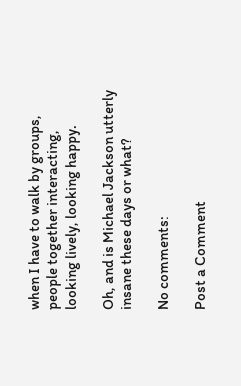when I have to walk by groups, people together interacting, looking lively, looking happy.

Oh, and is Michael Jackson utterly insane these days or what?

No comments:

Post a Comment